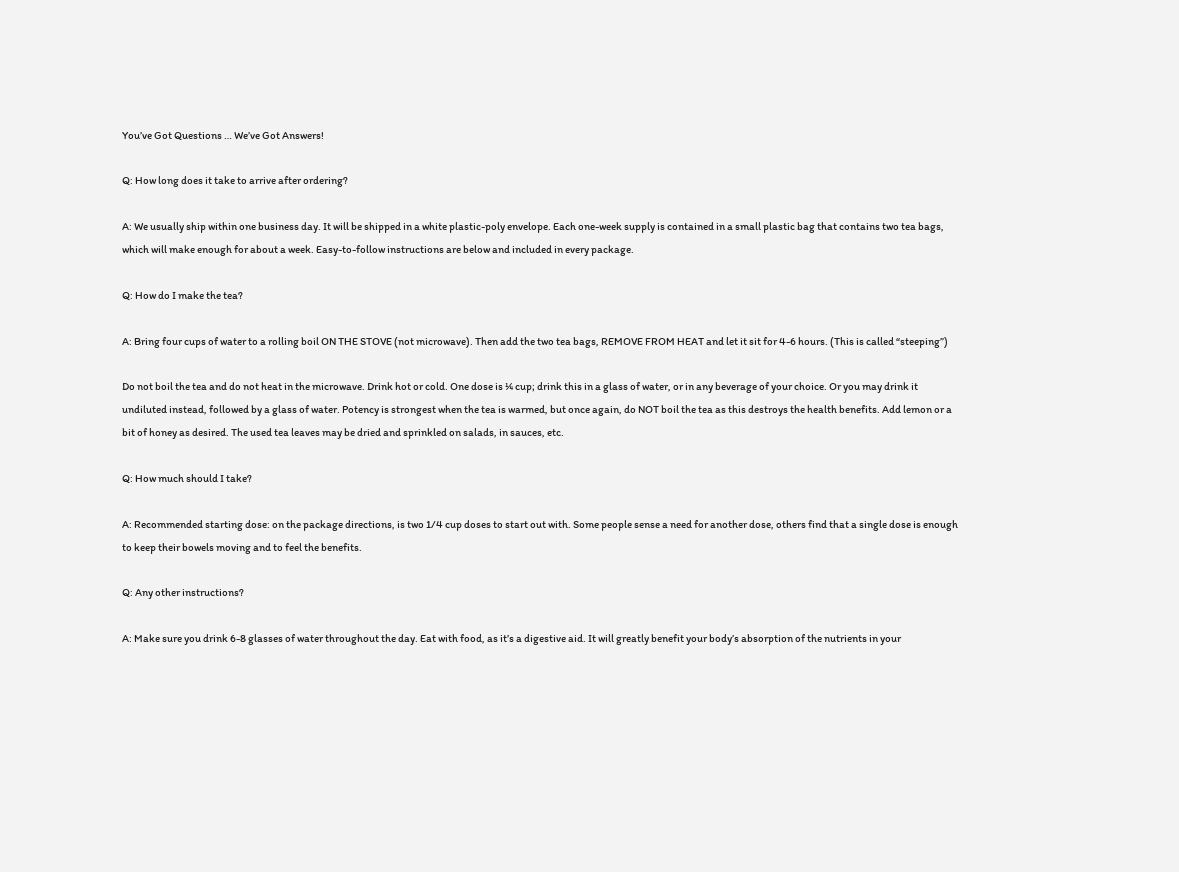You’ve Got Questions … We’ve Got Answers!

Q: How long does it take to arrive after ordering?

A: We usually ship within one business day. It will be shipped in a white plastic-poly envelope. Each one-week supply is contained in a small plastic bag that contains two tea bags, which will make enough for about a week. Easy-to-follow instructions are below and included in every package.

Q: How do I make the tea?

A: Bring four cups of water to a rolling boil ON THE STOVE (not microwave). Then add the two tea bags, REMOVE FROM HEAT and let it sit for 4-6 hours. (This is called “steeping”)

Do not boil the tea and do not heat in the microwave. Drink hot or cold. One dose is ¼ cup; drink this in a glass of water, or in any beverage of your choice. Or you may drink it undiluted instead, followed by a glass of water. Potency is strongest when the tea is warmed, but once again, do NOT boil the tea as this destroys the health benefits. Add lemon or a bit of honey as desired. The used tea leaves may be dried and sprinkled on salads, in sauces, etc.

Q: How much should I take?

A: Recommended starting dose: on the package directions, is two 1/4 cup doses to start out with. Some people sense a need for another dose, others find that a single dose is enough to keep their bowels moving and to feel the benefits.

Q: Any other instructions?

A: Make sure you drink 6-8 glasses of water throughout the day. Eat with food, as it’s a digestive aid. It will greatly benefit your body’s absorption of the nutrients in your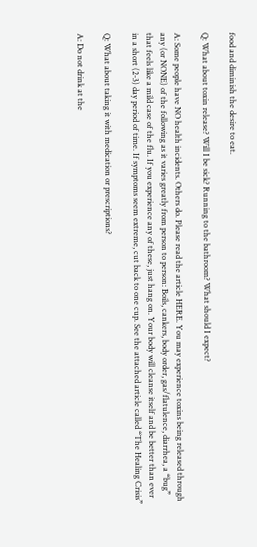food and diminish the desire to eat.

Q: What about toxin release? Will I be sick? Running to the bathroom? What should I expect?

A: Some people have NO health incidents. Others do. Please read the article HERE. You may experience toxins being released through any (or NONE) of the following as it varies greatly from person to person: Boils, cankers, body order, gas/flatulence, diarrhea, a “bug” that feels like a mild case of the flu. If you experience any of these, just hang on. Your body will cleanse itself and be better than ever in a short (2-3) day period of time. If symptoms seem extreme, cut back to one cup. See the attached article called “The Healing Crisis”

Q: What about taking it with medication or prescriptions?

A: Do not drink at the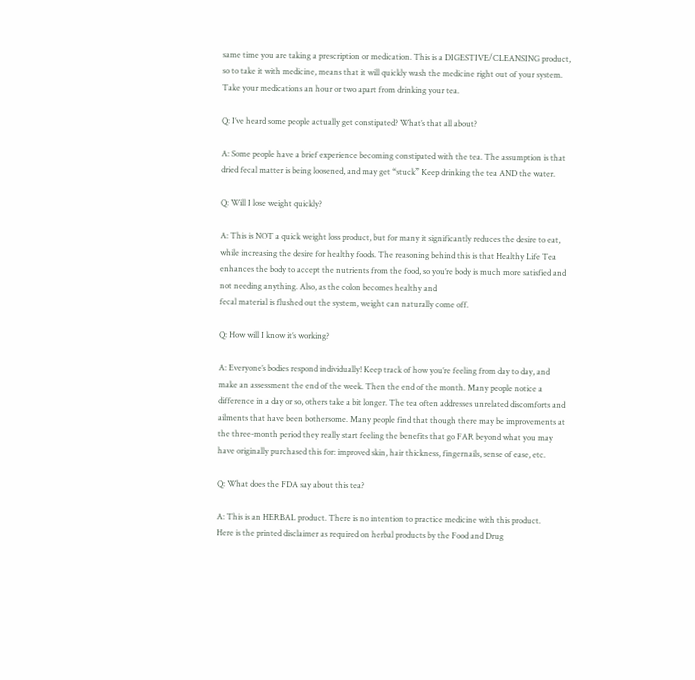same time you are taking a prescription or medication. This is a DIGESTIVE/CLEANSING product, so to take it with medicine, means that it will quickly wash the medicine right out of your system. Take your medications an hour or two apart from drinking your tea.

Q: I’ve heard some people actually get constipated? What’s that all about?

A: Some people have a brief experience becoming constipated with the tea. The assumption is that dried fecal matter is being loosened, and may get “stuck” Keep drinking the tea AND the water.

Q: Will I lose weight quickly?

A: This is NOT a quick weight loss product, but for many it significantly reduces the desire to eat, while increasing the desire for healthy foods. The reasoning behind this is that Healthy Life Tea enhances the body to accept the nutrients from the food, so you’re body is much more satisfied and not needing anything. Also, as the colon becomes healthy and
fecal material is flushed out the system, weight can naturally come off.

Q: How will I know it’s working?

A: Everyone’s bodies respond individually! Keep track of how you’re feeling from day to day, and make an assessment the end of the week. Then the end of the month. Many people notice a difference in a day or so, others take a bit longer. The tea often addresses unrelated discomforts and ailments that have been bothersome. Many people find that though there may be improvements at the three-month period they really start feeling the benefits that go FAR beyond what you may have originally purchased this for: improved skin, hair thickness, fingernails, sense of ease, etc.

Q: What does the FDA say about this tea?

A: This is an HERBAL product. There is no intention to practice medicine with this product.
Here is the printed disclaimer as required on herbal products by the Food and Drug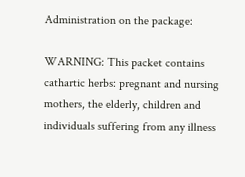Administration on the package:

WARNING: This packet contains cathartic herbs: pregnant and nursing mothers, the elderly, children and individuals suffering from any illness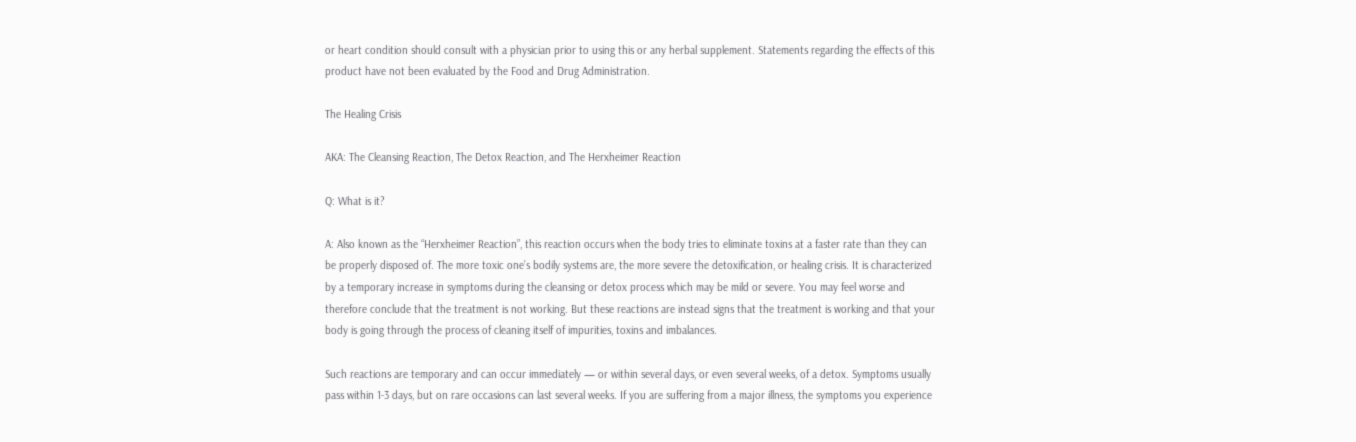or heart condition should consult with a physician prior to using this or any herbal supplement. Statements regarding the effects of this product have not been evaluated by the Food and Drug Administration.

The Healing Crisis

AKA: The Cleansing Reaction, The Detox Reaction, and The Herxheimer Reaction

Q: What is it?

A: Also known as the “Herxheimer Reaction”, this reaction occurs when the body tries to eliminate toxins at a faster rate than they can be properly disposed of. The more toxic one’s bodily systems are, the more severe the detoxification, or healing crisis. It is characterized by a temporary increase in symptoms during the cleansing or detox process which may be mild or severe. You may feel worse and therefore conclude that the treatment is not working. But these reactions are instead signs that the treatment is working and that your body is going through the process of cleaning itself of impurities, toxins and imbalances.

Such reactions are temporary and can occur immediately — or within several days, or even several weeks, of a detox. Symptoms usually pass within 1-3 days, but on rare occasions can last several weeks. If you are suffering from a major illness, the symptoms you experience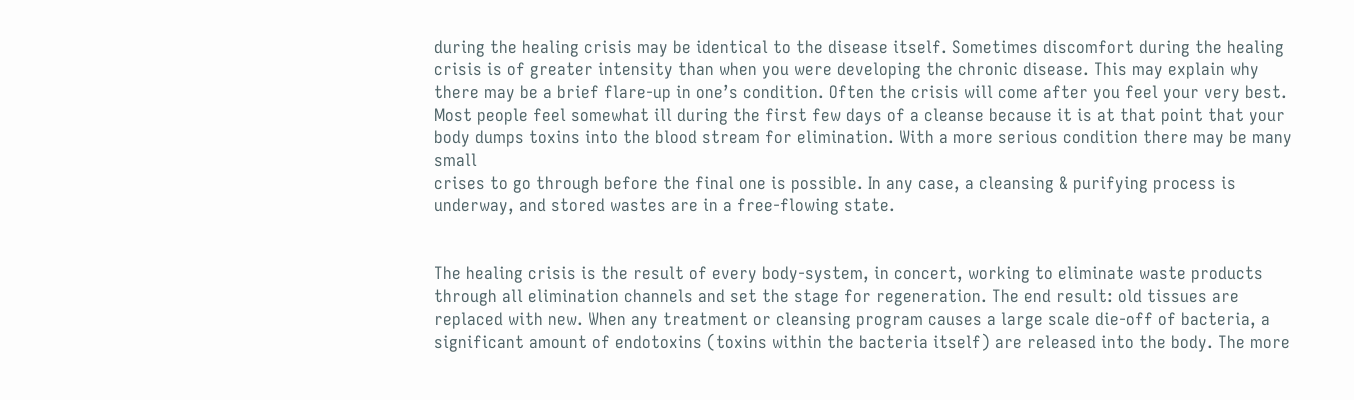during the healing crisis may be identical to the disease itself. Sometimes discomfort during the healing crisis is of greater intensity than when you were developing the chronic disease. This may explain why there may be a brief flare-up in one’s condition. Often the crisis will come after you feel your very best. Most people feel somewhat ill during the first few days of a cleanse because it is at that point that your body dumps toxins into the blood stream for elimination. With a more serious condition there may be many small
crises to go through before the final one is possible. In any case, a cleansing & purifying process is underway, and stored wastes are in a free-flowing state.


The healing crisis is the result of every body-system, in concert, working to eliminate waste products through all elimination channels and set the stage for regeneration. The end result: old tissues are replaced with new. When any treatment or cleansing program causes a large scale die-off of bacteria, a significant amount of endotoxins (toxins within the bacteria itself) are released into the body. The more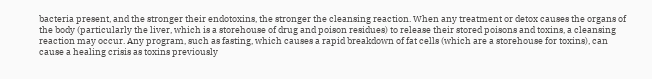bacteria present, and the stronger their endotoxins, the stronger the cleansing reaction. When any treatment or detox causes the organs of the body (particularly the liver, which is a storehouse of drug and poison residues) to release their stored poisons and toxins, a cleansing reaction may occur. Any program, such as fasting, which causes a rapid breakdown of fat cells (which are a storehouse for toxins), can cause a healing crisis as toxins previously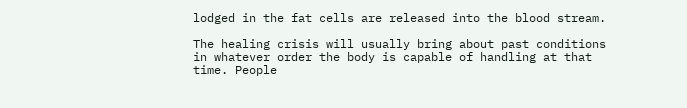lodged in the fat cells are released into the blood stream.

The healing crisis will usually bring about past conditions in whatever order the body is capable of handling at that time. People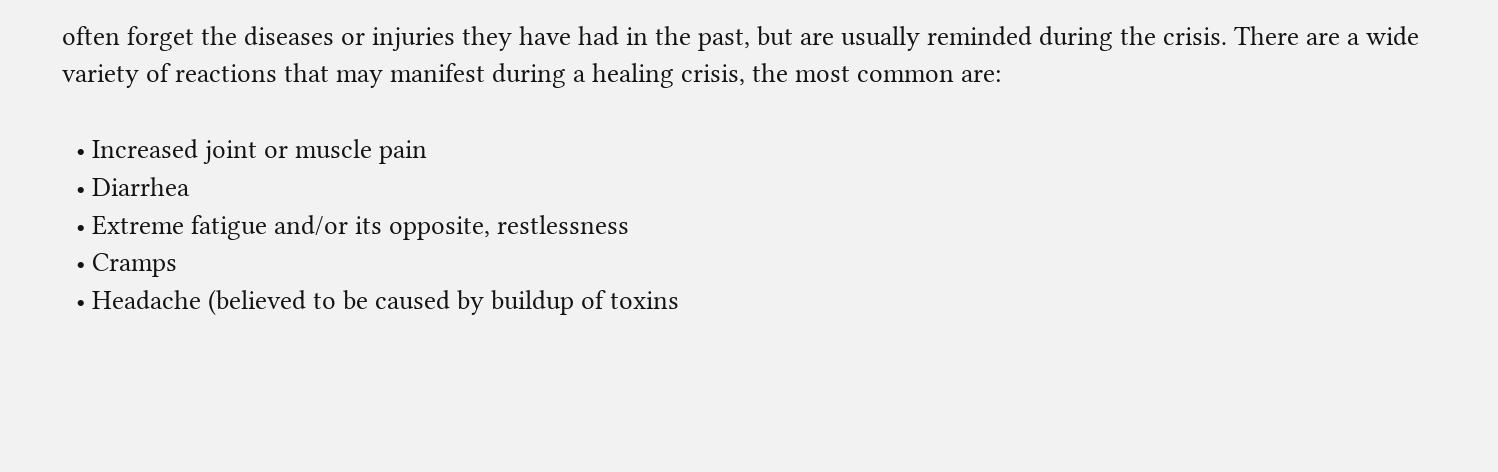often forget the diseases or injuries they have had in the past, but are usually reminded during the crisis. There are a wide variety of reactions that may manifest during a healing crisis, the most common are:

  • Increased joint or muscle pain
  • Diarrhea
  • Extreme fatigue and/or its opposite, restlessness
  • Cramps
  • Headache (believed to be caused by buildup of toxins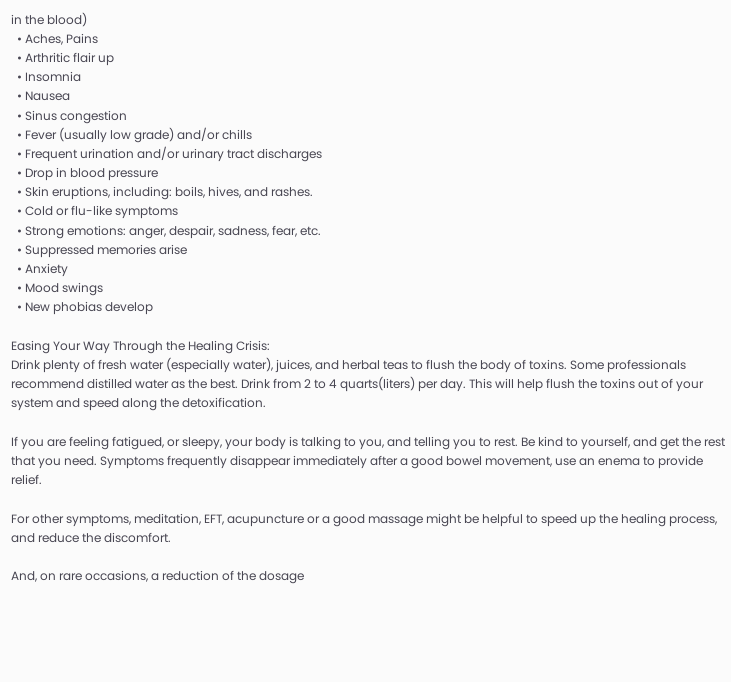in the blood)
  • Aches, Pains
  • Arthritic flair up
  • Insomnia
  • Nausea
  • Sinus congestion
  • Fever (usually low grade) and/or chills
  • Frequent urination and/or urinary tract discharges
  • Drop in blood pressure
  • Skin eruptions, including: boils, hives, and rashes.
  • Cold or flu-like symptoms
  • Strong emotions: anger, despair, sadness, fear, etc.
  • Suppressed memories arise
  • Anxiety
  • Mood swings
  • New phobias develop

Easing Your Way Through the Healing Crisis:
Drink plenty of fresh water (especially water), juices, and herbal teas to flush the body of toxins. Some professionals recommend distilled water as the best. Drink from 2 to 4 quarts(liters) per day. This will help flush the toxins out of your system and speed along the detoxification.

If you are feeling fatigued, or sleepy, your body is talking to you, and telling you to rest. Be kind to yourself, and get the rest that you need. Symptoms frequently disappear immediately after a good bowel movement, use an enema to provide relief.

For other symptoms, meditation, EFT, acupuncture or a good massage might be helpful to speed up the healing process, and reduce the discomfort.

And, on rare occasions, a reduction of the dosage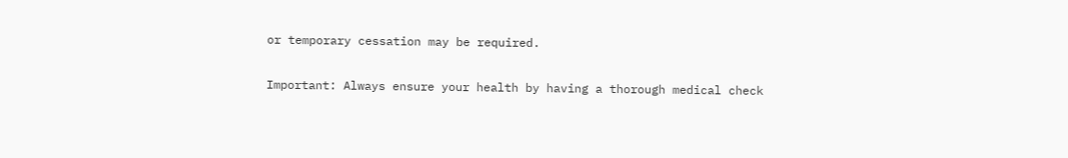or temporary cessation may be required.

Important: Always ensure your health by having a thorough medical check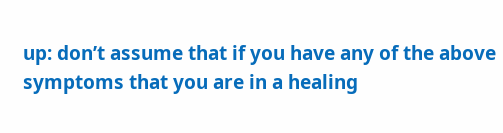up: don’t assume that if you have any of the above symptoms that you are in a healing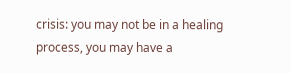crisis: you may not be in a healing process, you may have a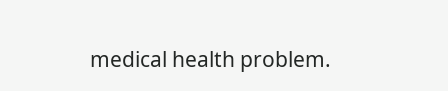medical health problem.